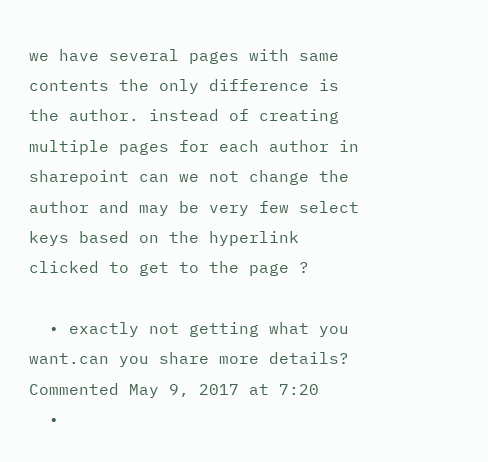we have several pages with same contents the only difference is the author. instead of creating multiple pages for each author in sharepoint can we not change the author and may be very few select keys based on the hyperlink clicked to get to the page ?

  • exactly not getting what you want.can you share more details? Commented May 9, 2017 at 7:20
  •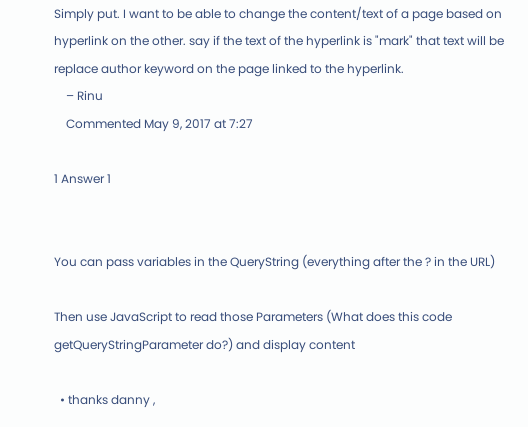Simply put. I want to be able to change the content/text of a page based on hyperlink on the other. say if the text of the hyperlink is "mark" that text will be replace author keyword on the page linked to the hyperlink.
    – Rinu
    Commented May 9, 2017 at 7:27

1 Answer 1


You can pass variables in the QueryString (everything after the ? in the URL)

Then use JavaScript to read those Parameters (What does this code getQueryStringParameter do?) and display content

  • thanks danny ,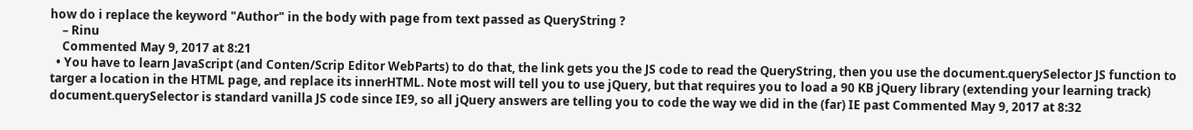how do i replace the keyword "Author" in the body with page from text passed as QueryString ?
    – Rinu
    Commented May 9, 2017 at 8:21
  • You have to learn JavaScript (and Conten/Scrip Editor WebParts) to do that, the link gets you the JS code to read the QueryString, then you use the document.querySelector JS function to targer a location in the HTML page, and replace its innerHTML. Note most will tell you to use jQuery, but that requires you to load a 90 KB jQuery library (extending your learning track) document.querySelector is standard vanilla JS code since IE9, so all jQuery answers are telling you to code the way we did in the (far) IE past Commented May 9, 2017 at 8:32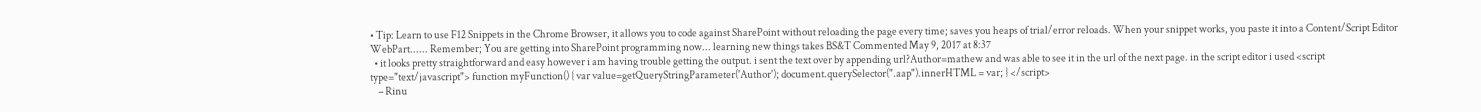• Tip: Learn to use F12 Snippets in the Chrome Browser, it allows you to code against SharePoint without reloading the page every time; saves you heaps of trial/error reloads. When your snippet works, you paste it into a Content/Script Editor WebPart...... Remember; You are getting into SharePoint programming now... learning new things takes BS&T Commented May 9, 2017 at 8:37
  • it looks pretty straightforward and easy however i am having trouble getting the output. i sent the text over by appending url?Author=mathew and was able to see it in the url of the next page. in the script editor i used <script type="text/javascript"> function myFunction() { var value=getQueryStringParameter('Author'); document.querySelector(".aap").innerHTML = var; } </script>
    – Rinu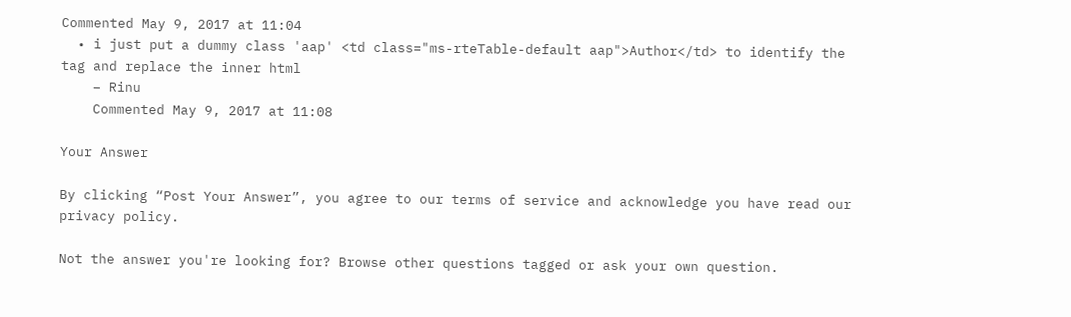Commented May 9, 2017 at 11:04
  • i just put a dummy class 'aap' <td class="ms-rteTable-default aap">Author</td> to identify the tag and replace the inner html
    – Rinu
    Commented May 9, 2017 at 11:08

Your Answer

By clicking “Post Your Answer”, you agree to our terms of service and acknowledge you have read our privacy policy.

Not the answer you're looking for? Browse other questions tagged or ask your own question.